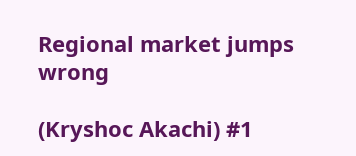Regional market jumps wrong

(Kryshoc Akachi) #1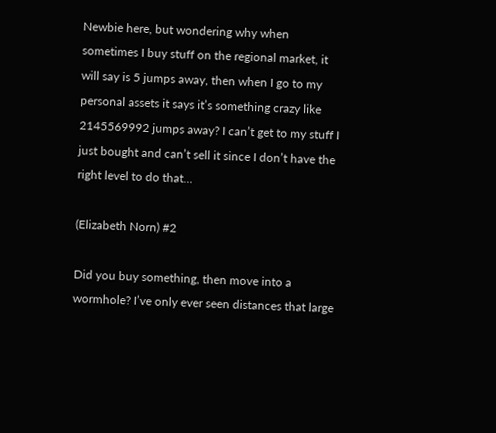Newbie here, but wondering why when sometimes I buy stuff on the regional market, it will say is 5 jumps away, then when I go to my personal assets it says it’s something crazy like 2145569992 jumps away? I can’t get to my stuff I just bought and can’t sell it since I don’t have the right level to do that…

(Elizabeth Norn) #2

Did you buy something, then move into a wormhole? I’ve only ever seen distances that large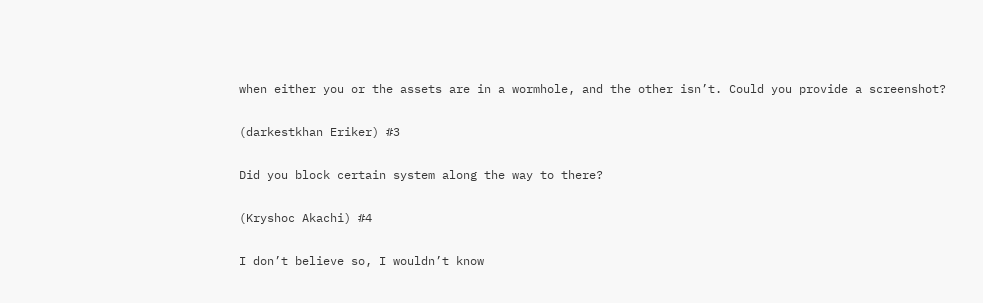when either you or the assets are in a wormhole, and the other isn’t. Could you provide a screenshot?

(darkestkhan Eriker) #3

Did you block certain system along the way to there?

(Kryshoc Akachi) #4

I don’t believe so, I wouldn’t know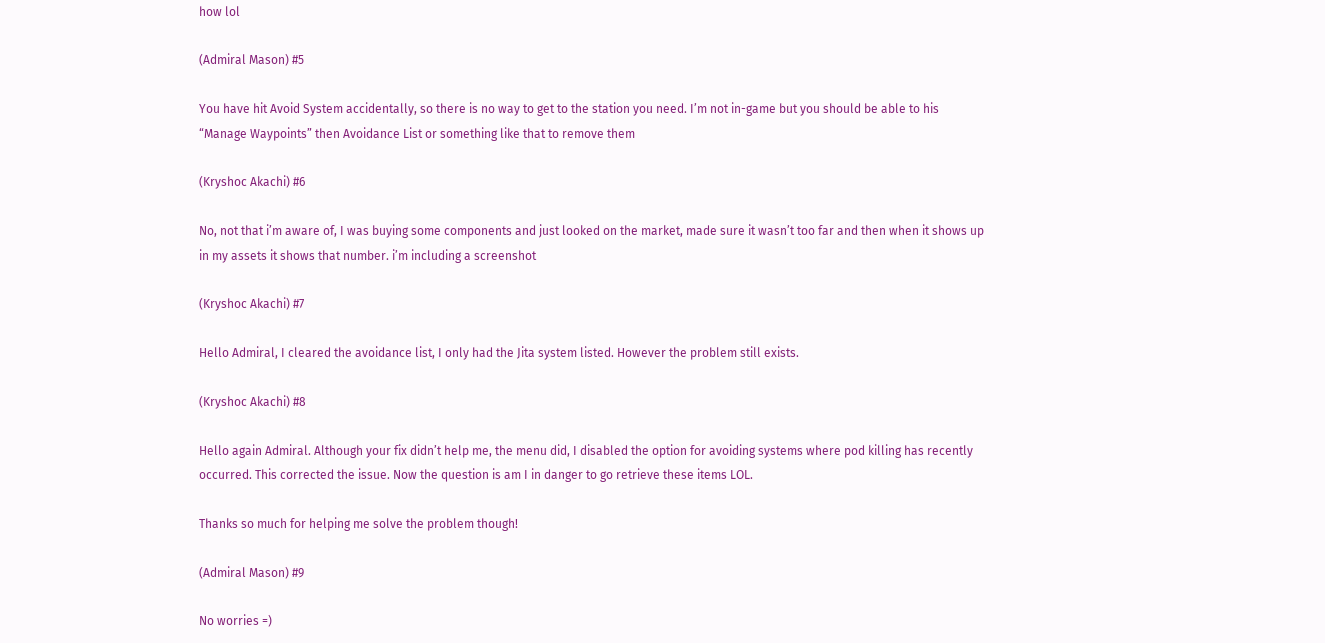how lol

(Admiral Mason) #5

You have hit Avoid System accidentally, so there is no way to get to the station you need. I’m not in-game but you should be able to his “Manage Waypoints” then Avoidance List or something like that to remove them

(Kryshoc Akachi) #6

No, not that i’m aware of, I was buying some components and just looked on the market, made sure it wasn’t too far and then when it shows up in my assets it shows that number. i’m including a screenshot

(Kryshoc Akachi) #7

Hello Admiral, I cleared the avoidance list, I only had the Jita system listed. However the problem still exists.

(Kryshoc Akachi) #8

Hello again Admiral. Although your fix didn’t help me, the menu did, I disabled the option for avoiding systems where pod killing has recently occurred. This corrected the issue. Now the question is am I in danger to go retrieve these items LOL.

Thanks so much for helping me solve the problem though!

(Admiral Mason) #9

No worries =)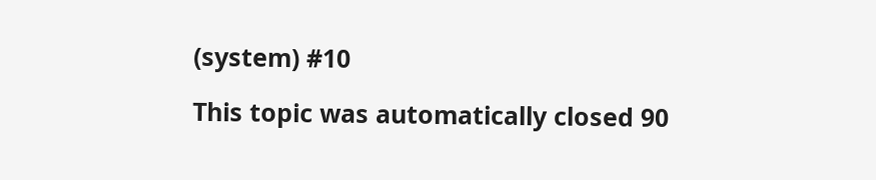(system) #10

This topic was automatically closed 90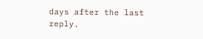days after the last reply.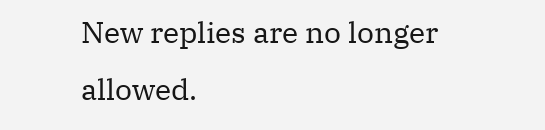New replies are no longer allowed.